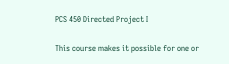PCS 450 Directed Project I

This course makes it possible for one or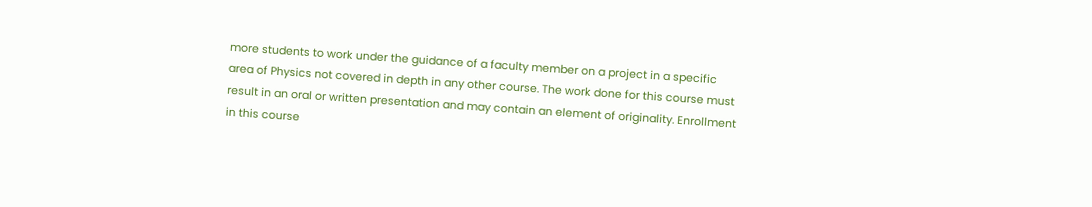more students to work under the guidance of a faculty member on a project in a specific area of Physics not covered in depth in any other course. The work done for this course must result in an oral or written presentation and may contain an element of originality. Enrollment in this course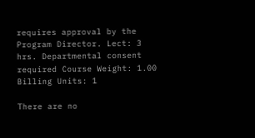requires approval by the Program Director. Lect: 3 hrs. Departmental consent required Course Weight: 1.00 Billing Units: 1

There are no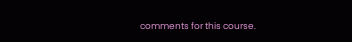comments for this course.